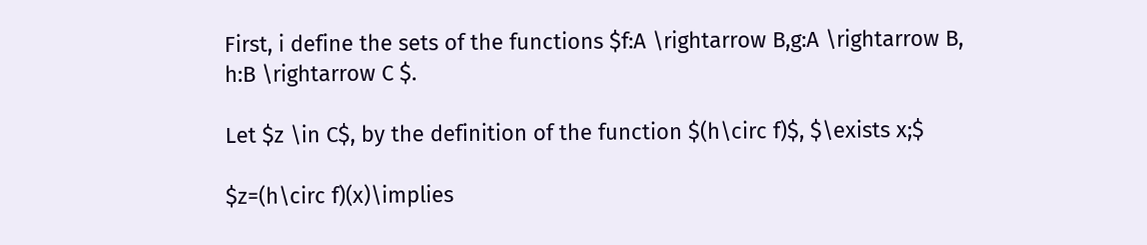First, i define the sets of the functions $f:A \rightarrow B,g:A \rightarrow B, h:B \rightarrow C $.

Let $z \in C$, by the definition of the function $(h\circ f)$, $\exists x;$

$z=(h\circ f)(x)\implies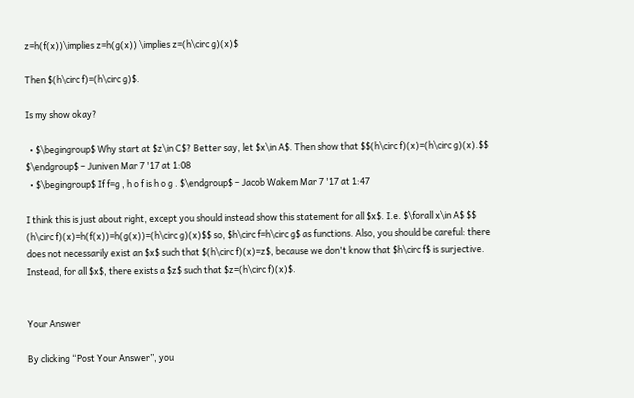z=h(f(x))\implies z=h(g(x)) \implies z=(h\circ g)(x)$

Then $(h\circ f)=(h\circ g)$.

Is my show okay?

  • $\begingroup$ Why start at $z\in C$? Better say, let $x\in A$. Then show that $$(h\circ f)(x)=(h\circ g)(x).$$ $\endgroup$ – Juniven Mar 7 '17 at 1:08
  • $\begingroup$ If f=g , h o f is h o g . $\endgroup$ – Jacob Wakem Mar 7 '17 at 1:47

I think this is just about right, except you should instead show this statement for all $x$. I.e. $\forall x\in A$ $$ (h\circ f)(x)=h(f(x))=h(g(x))=(h\circ g)(x)$$ so, $h\circ f=h\circ g$ as functions. Also, you should be careful: there does not necessarily exist an $x$ such that $(h\circ f)(x)=z$, because we don't know that $h\circ f$ is surjective. Instead, for all $x$, there exists a $z$ such that $z=(h\circ f)(x)$.


Your Answer

By clicking “Post Your Answer”, you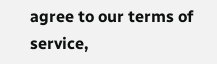agree to our terms of service,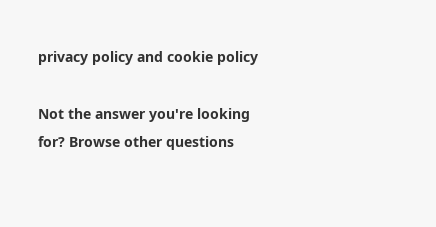privacy policy and cookie policy

Not the answer you're looking for? Browse other questions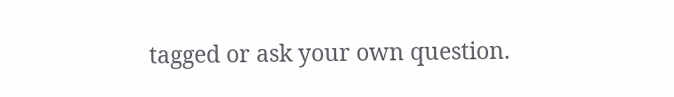tagged or ask your own question.